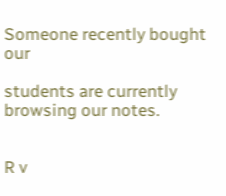Someone recently bought our

students are currently browsing our notes.


R v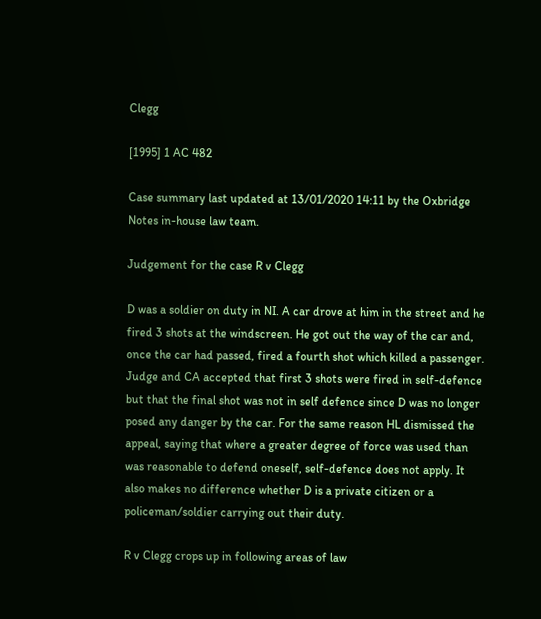Clegg

[1995] 1 AC 482

Case summary last updated at 13/01/2020 14:11 by the Oxbridge Notes in-house law team.

Judgement for the case R v Clegg

D was a soldier on duty in NI. A car drove at him in the street and he fired 3 shots at the windscreen. He got out the way of the car and, once the car had passed, fired a fourth shot which killed a passenger. Judge and CA accepted that first 3 shots were fired in self-defence but that the final shot was not in self defence since D was no longer posed any danger by the car. For the same reason HL dismissed the appeal, saying that where a greater degree of force was used than was reasonable to defend oneself, self-defence does not apply. It also makes no difference whether D is a private citizen or a policeman/soldier carrying out their duty.

R v Clegg crops up in following areas of law